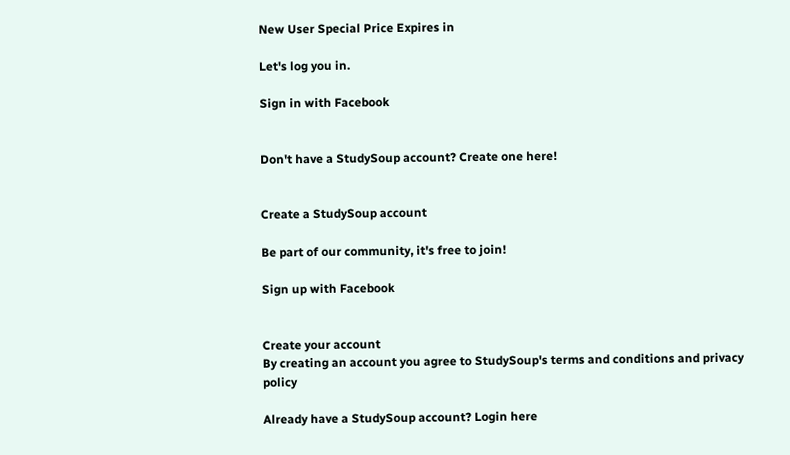New User Special Price Expires in

Let's log you in.

Sign in with Facebook


Don't have a StudySoup account? Create one here!


Create a StudySoup account

Be part of our community, it's free to join!

Sign up with Facebook


Create your account
By creating an account you agree to StudySoup's terms and conditions and privacy policy

Already have a StudySoup account? Login here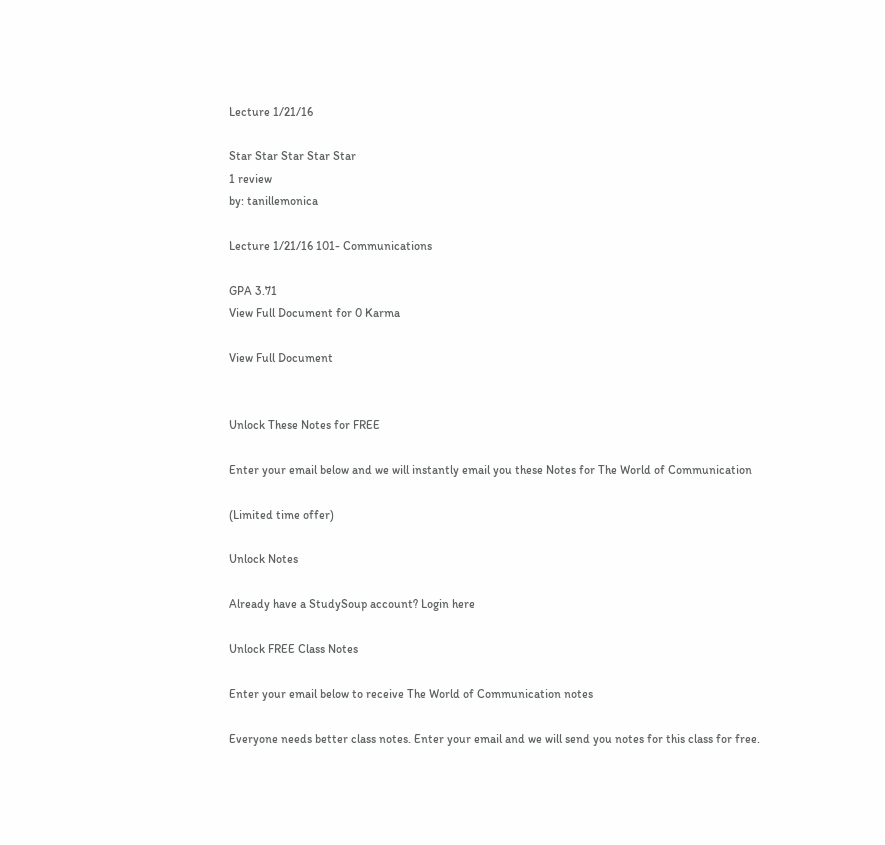Lecture 1/21/16

Star Star Star Star Star
1 review
by: tanillemonica

Lecture 1/21/16 101- Communications

GPA 3.71
View Full Document for 0 Karma

View Full Document


Unlock These Notes for FREE

Enter your email below and we will instantly email you these Notes for The World of Communication

(Limited time offer)

Unlock Notes

Already have a StudySoup account? Login here

Unlock FREE Class Notes

Enter your email below to receive The World of Communication notes

Everyone needs better class notes. Enter your email and we will send you notes for this class for free.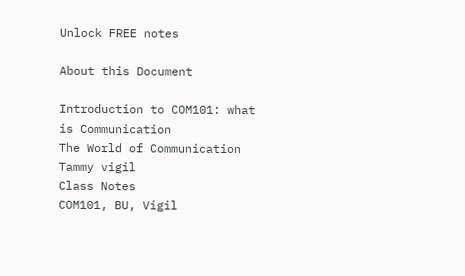Unlock FREE notes

About this Document

Introduction to COM101: what is Communication
The World of Communication
Tammy vigil
Class Notes
COM101, BU, Vigil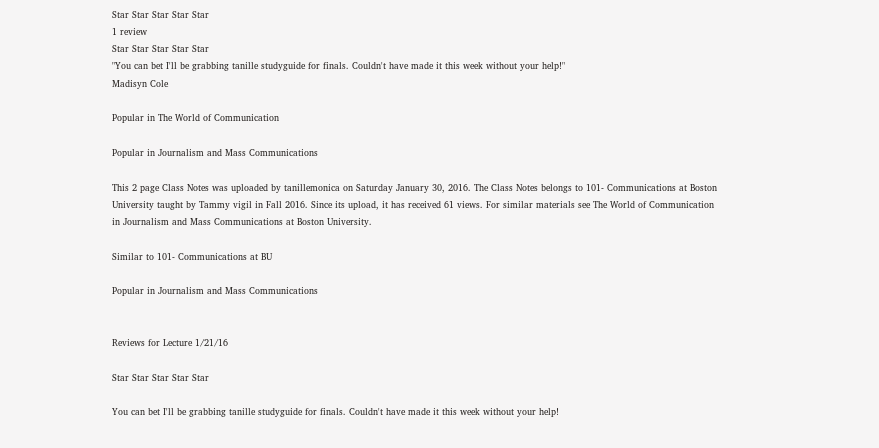Star Star Star Star Star
1 review
Star Star Star Star Star
"You can bet I'll be grabbing tanille studyguide for finals. Couldn't have made it this week without your help!"
Madisyn Cole

Popular in The World of Communication

Popular in Journalism and Mass Communications

This 2 page Class Notes was uploaded by tanillemonica on Saturday January 30, 2016. The Class Notes belongs to 101- Communications at Boston University taught by Tammy vigil in Fall 2016. Since its upload, it has received 61 views. For similar materials see The World of Communication in Journalism and Mass Communications at Boston University.

Similar to 101- Communications at BU

Popular in Journalism and Mass Communications


Reviews for Lecture 1/21/16

Star Star Star Star Star

You can bet I'll be grabbing tanille studyguide for finals. Couldn't have made it this week without your help!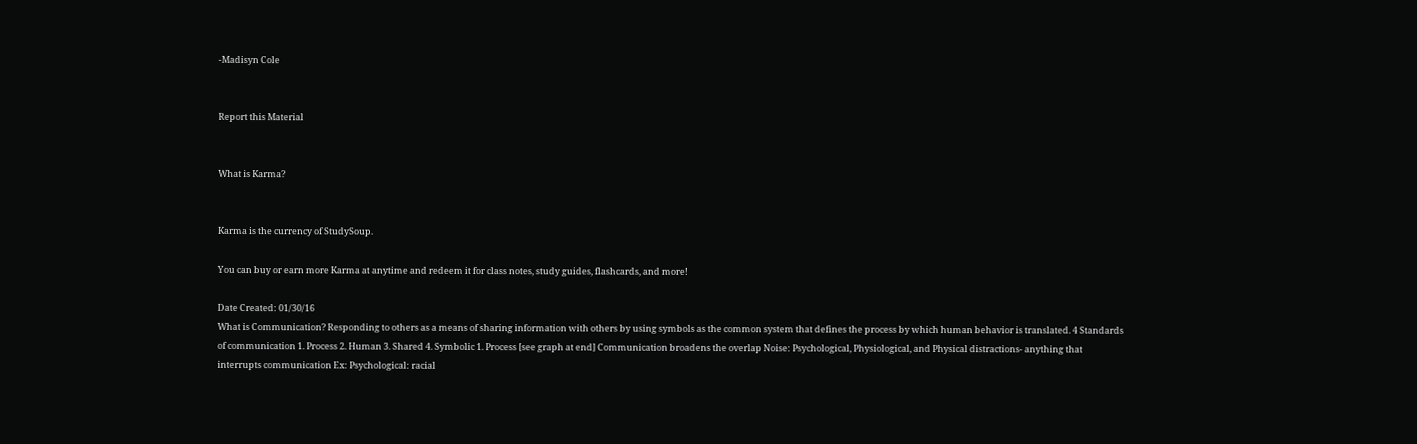-Madisyn Cole


Report this Material


What is Karma?


Karma is the currency of StudySoup.

You can buy or earn more Karma at anytime and redeem it for class notes, study guides, flashcards, and more!

Date Created: 01/30/16
What is Communication? Responding to others as a means of sharing information with others by using symbols as the common system that defines the process by which human behavior is translated. 4 Standards of communication 1. Process 2. Human 3. Shared 4. Symbolic 1. Process [see graph at end] Communication broadens the overlap Noise: Psychological, Physiological, and Physical distractions- anything that interrupts communication Ex: Psychological: racial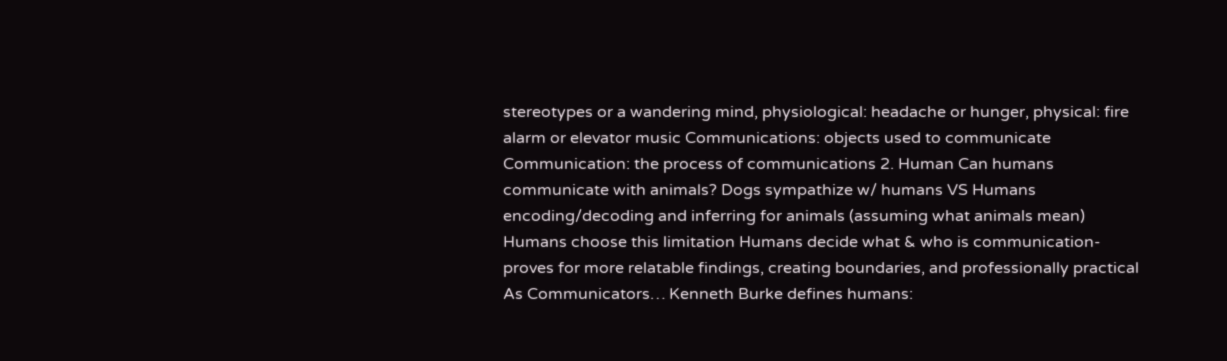stereotypes or a wandering mind, physiological: headache or hunger, physical: fire alarm or elevator music Communications: objects used to communicate Communication: the process of communications 2. Human Can humans communicate with animals? Dogs sympathize w/ humans VS Humans encoding/decoding and inferring for animals (assuming what animals mean) Humans choose this limitation Humans decide what & who is communication- proves for more relatable findings, creating boundaries, and professionally practical As Communicators… Kenneth Burke defines humans: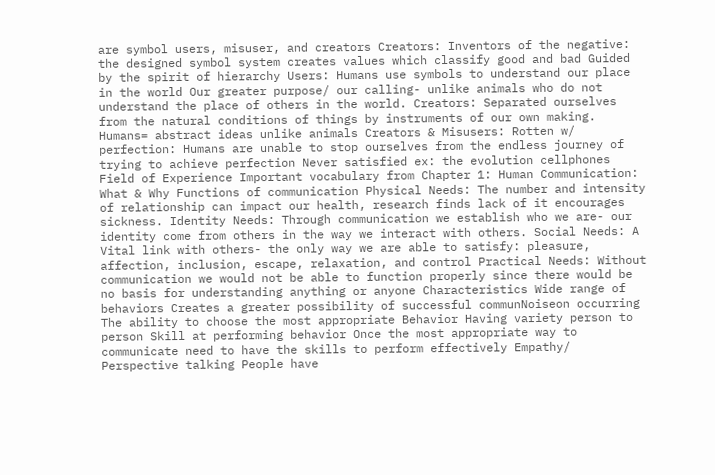are symbol users, misuser, and creators Creators: Inventors of the negative: the designed symbol system creates values which classify good and bad Guided by the spirit of hierarchy Users: Humans use symbols to understand our place in the world Our greater purpose/ our calling- unlike animals who do not understand the place of others in the world. Creators: Separated ourselves from the natural conditions of things by instruments of our own making. Humans= abstract ideas unlike animals Creators & Misusers: Rotten w/ perfection: Humans are unable to stop ourselves from the endless journey of trying to achieve perfection Never satisfied ex: the evolution cellphones Field of Experience Important vocabulary from Chapter 1: Human Communication: What & Why Functions of communication Physical Needs: The number and intensity of relationship can impact our health, research finds lack of it encourages sickness. Identity Needs: Through communication we establish who we are- our identity come from others in the way we interact with others. Social Needs: A Vital link with others- the only way we are able to satisfy: pleasure, affection, inclusion, escape, relaxation, and control Practical Needs: Without communication we would not be able to function properly since there would be no basis for understanding anything or anyone Characteristics Wide range of behaviors Creates a greater possibility of successful communNoiseon occurring The ability to choose the most appropriate Behavior Having variety person to person Skill at performing behavior Once the most appropriate way to communicate need to have the skills to perform effectively Empathy/ Perspective talking People have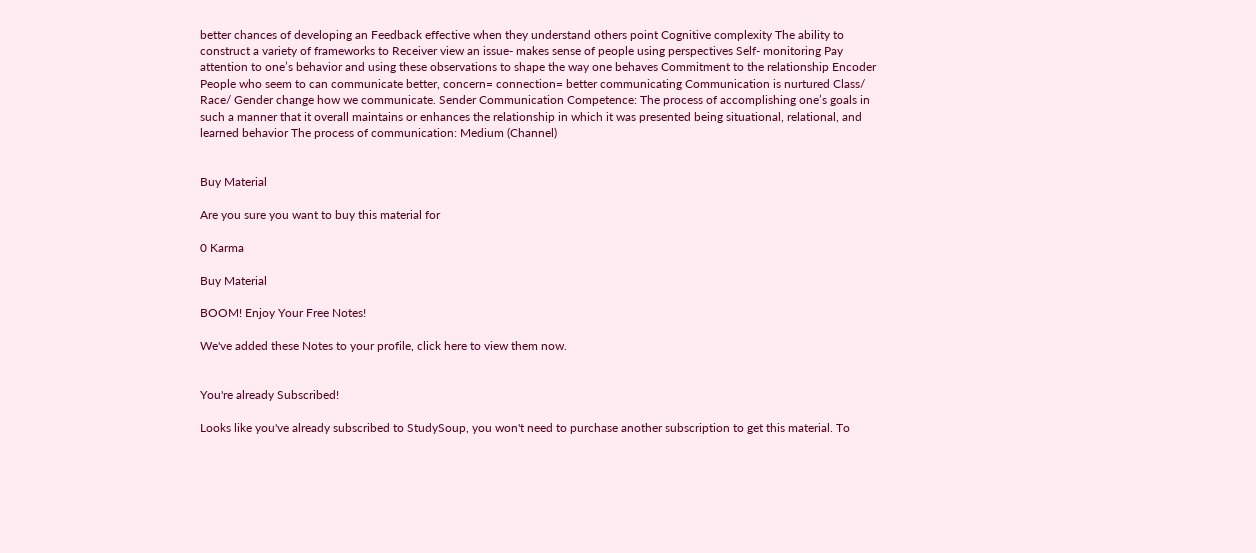better chances of developing an Feedback effective when they understand others point Cognitive complexity The ability to construct a variety of frameworks to Receiver view an issue- makes sense of people using perspectives Self- monitoring Pay attention to one’s behavior and using these observations to shape the way one behaves Commitment to the relationship Encoder People who seem to can communicate better, concern= connection= better communicating Communication is nurtured Class/ Race/ Gender change how we communicate. Sender Communication Competence: The process of accomplishing one’s goals in such a manner that it overall maintains or enhances the relationship in which it was presented being situational, relational, and learned behavior The process of communication: Medium (Channel)


Buy Material

Are you sure you want to buy this material for

0 Karma

Buy Material

BOOM! Enjoy Your Free Notes!

We've added these Notes to your profile, click here to view them now.


You're already Subscribed!

Looks like you've already subscribed to StudySoup, you won't need to purchase another subscription to get this material. To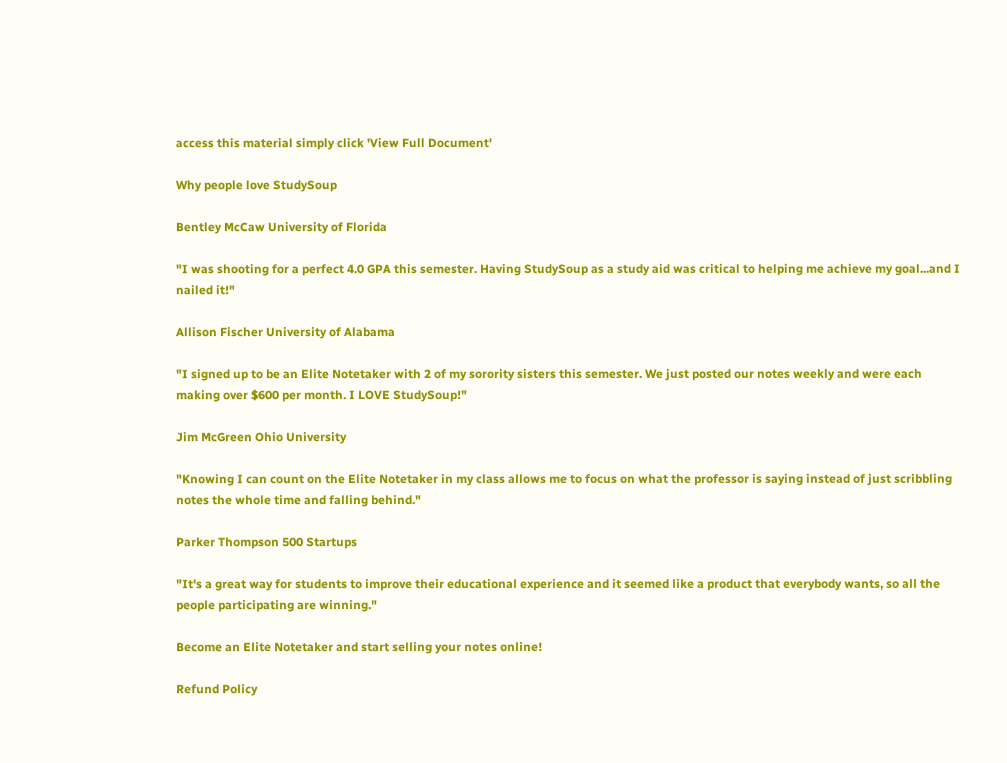access this material simply click 'View Full Document'

Why people love StudySoup

Bentley McCaw University of Florida

"I was shooting for a perfect 4.0 GPA this semester. Having StudySoup as a study aid was critical to helping me achieve my goal...and I nailed it!"

Allison Fischer University of Alabama

"I signed up to be an Elite Notetaker with 2 of my sorority sisters this semester. We just posted our notes weekly and were each making over $600 per month. I LOVE StudySoup!"

Jim McGreen Ohio University

"Knowing I can count on the Elite Notetaker in my class allows me to focus on what the professor is saying instead of just scribbling notes the whole time and falling behind."

Parker Thompson 500 Startups

"It's a great way for students to improve their educational experience and it seemed like a product that everybody wants, so all the people participating are winning."

Become an Elite Notetaker and start selling your notes online!

Refund Policy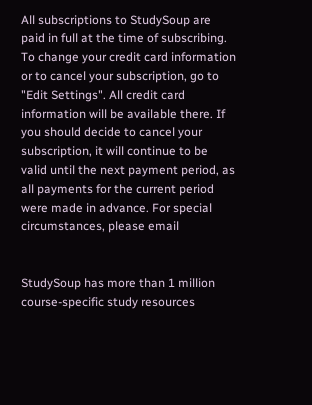All subscriptions to StudySoup are paid in full at the time of subscribing. To change your credit card information or to cancel your subscription, go to "Edit Settings". All credit card information will be available there. If you should decide to cancel your subscription, it will continue to be valid until the next payment period, as all payments for the current period were made in advance. For special circumstances, please email


StudySoup has more than 1 million course-specific study resources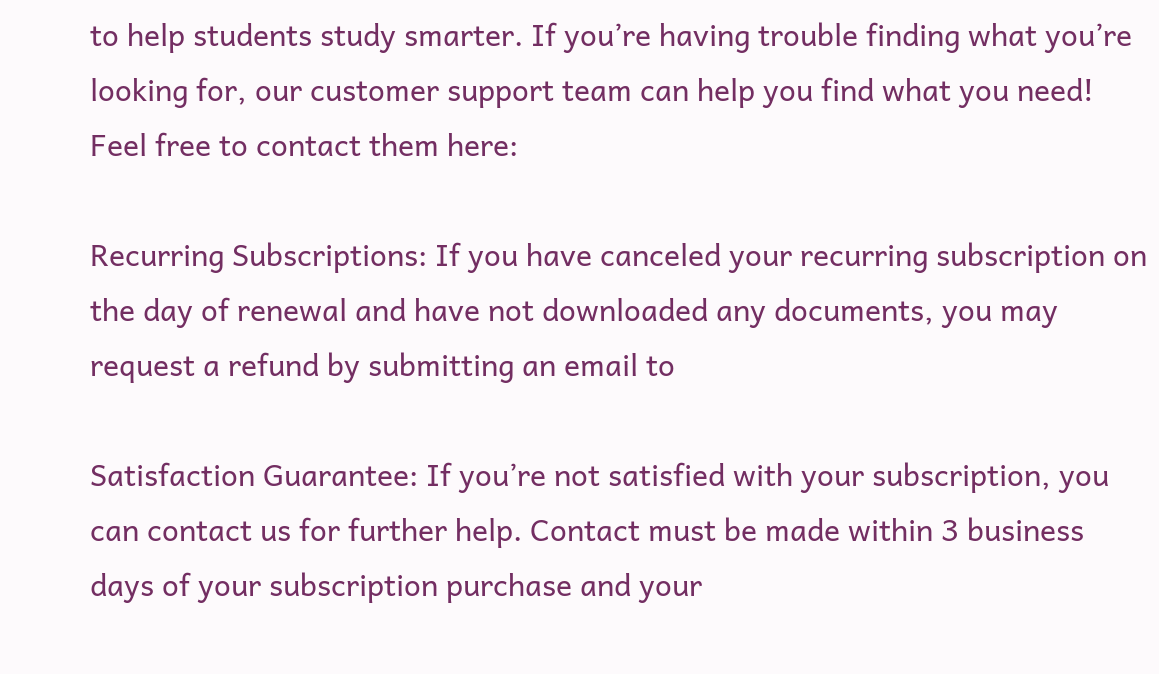to help students study smarter. If you’re having trouble finding what you’re looking for, our customer support team can help you find what you need! Feel free to contact them here:

Recurring Subscriptions: If you have canceled your recurring subscription on the day of renewal and have not downloaded any documents, you may request a refund by submitting an email to

Satisfaction Guarantee: If you’re not satisfied with your subscription, you can contact us for further help. Contact must be made within 3 business days of your subscription purchase and your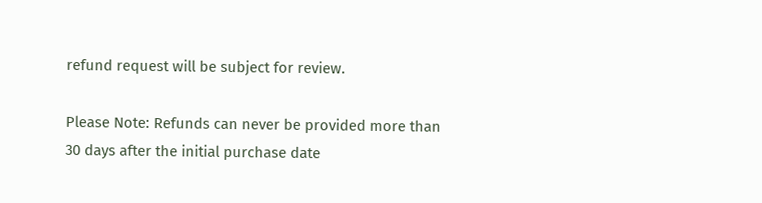refund request will be subject for review.

Please Note: Refunds can never be provided more than 30 days after the initial purchase date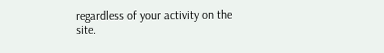regardless of your activity on the site.